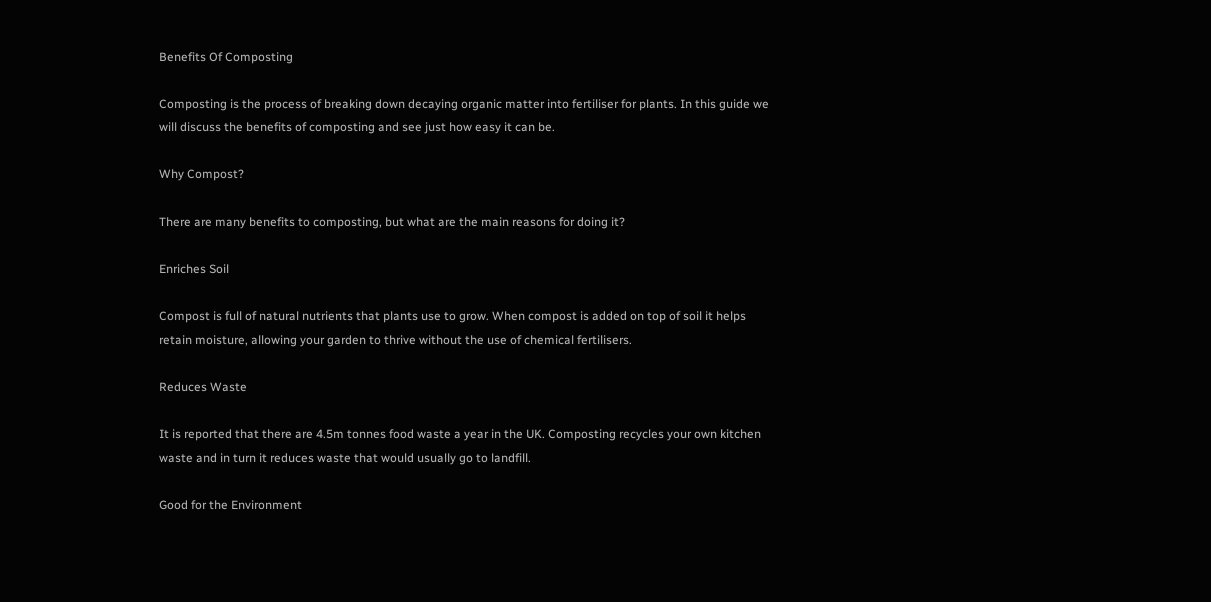Benefits Of Composting

Composting is the process of breaking down decaying organic matter into fertiliser for plants. In this guide we will discuss the benefits of composting and see just how easy it can be.

Why Compost?

There are many benefits to composting, but what are the main reasons for doing it?

Enriches Soil

Compost is full of natural nutrients that plants use to grow. When compost is added on top of soil it helps retain moisture, allowing your garden to thrive without the use of chemical fertilisers.

Reduces Waste

It is reported that there are 4.5m tonnes food waste a year in the UK. Composting recycles your own kitchen waste and in turn it reduces waste that would usually go to landfill.

Good for the Environment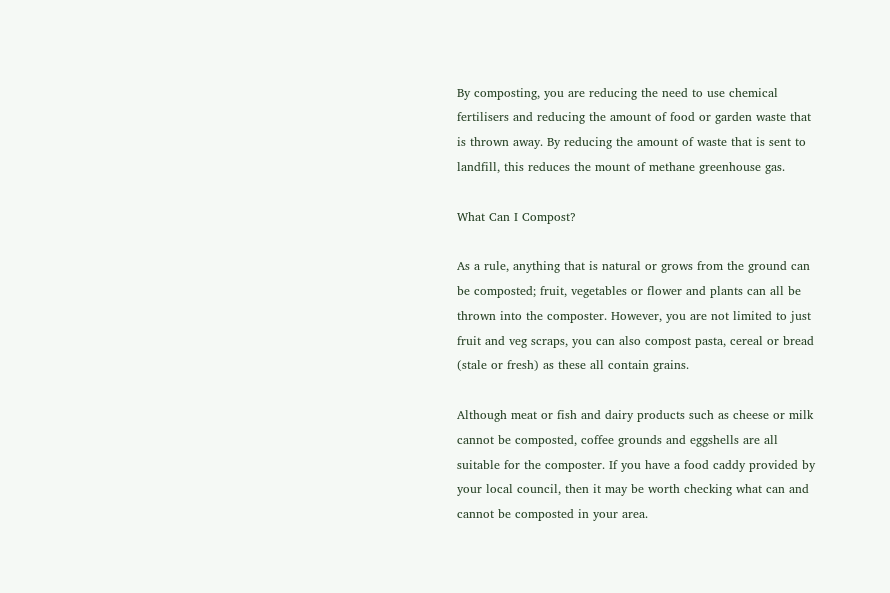By composting, you are reducing the need to use chemical fertilisers and reducing the amount of food or garden waste that is thrown away. By reducing the amount of waste that is sent to landfill, this reduces the mount of methane greenhouse gas.

What Can I Compost?

As a rule, anything that is natural or grows from the ground can be composted; fruit, vegetables or flower and plants can all be thrown into the composter. However, you are not limited to just fruit and veg scraps, you can also compost pasta, cereal or bread (stale or fresh) as these all contain grains.

Although meat or fish and dairy products such as cheese or milk cannot be composted, coffee grounds and eggshells are all suitable for the composter. If you have a food caddy provided by your local council, then it may be worth checking what can and cannot be composted in your area.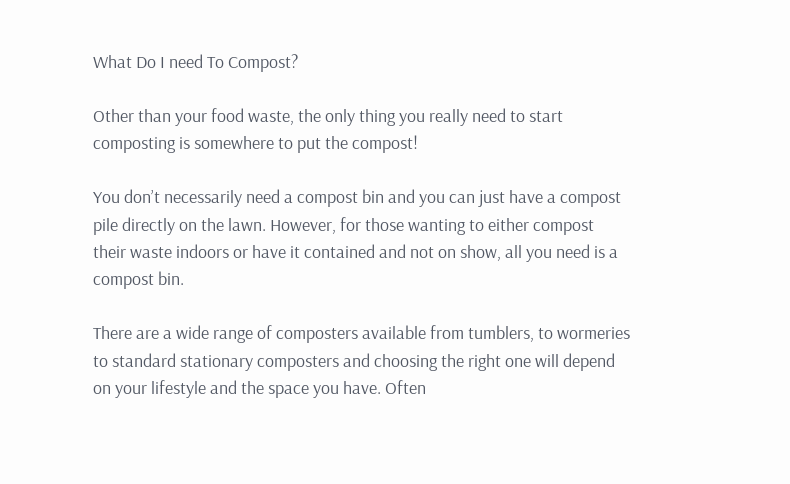What Do I need To Compost?

Other than your food waste, the only thing you really need to start composting is somewhere to put the compost!

You don’t necessarily need a compost bin and you can just have a compost pile directly on the lawn. However, for those wanting to either compost their waste indoors or have it contained and not on show, all you need is a compost bin.

There are a wide range of composters available from tumblers, to wormeries to standard stationary composters and choosing the right one will depend on your lifestyle and the space you have. Often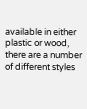available in either plastic or wood, there are a number of different styles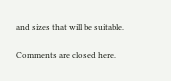and sizes that will be suitable.

Comments are closed here.